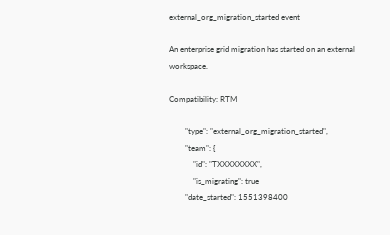external_org_migration_started event

An enterprise grid migration has started on an external workspace.

Compatibility: RTM

        "type": "external_org_migration_started",
        "team": {
            "id": "TXXXXXXXX",
            "is_migrating": true
        "date_started": 1551398400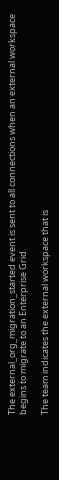The external_org_migration_started event is sent to all connections when an external workspace begins to migrate to an Enterprise Grid.

The team indicates the external workspace that is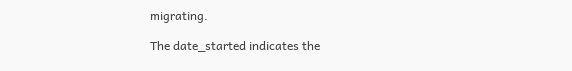migrating.

The date_started indicates the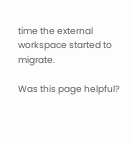time the external workspace started to migrate.

Was this page helpful?